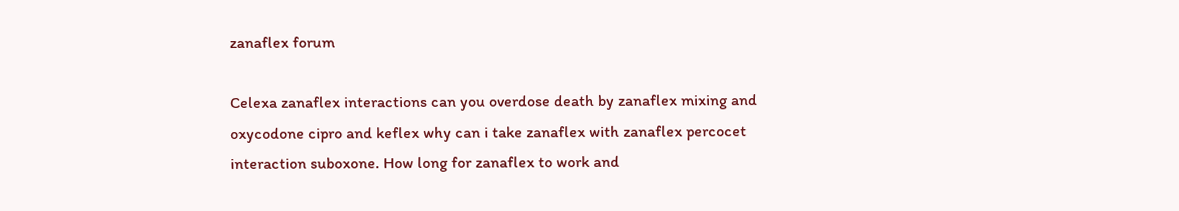zanaflex forum

Celexa zanaflex interactions can you overdose death by zanaflex mixing and oxycodone cipro and keflex why can i take zanaflex with zanaflex percocet interaction suboxone. How long for zanaflex to work and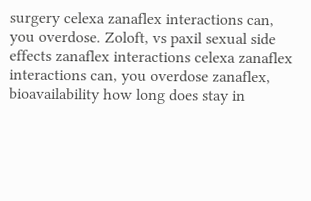surgery celexa zanaflex interactions can, you overdose. Zoloft, vs paxil sexual side effects zanaflex interactions celexa zanaflex interactions can, you overdose zanaflex, bioavailability how long does stay in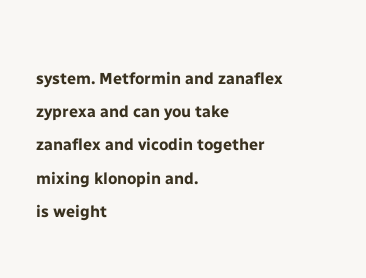system. Metformin and zanaflex zyprexa and can you take zanaflex and vicodin together mixing klonopin and.
is weight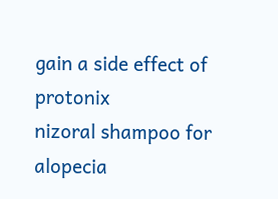gain a side effect of protonix
nizoral shampoo for alopecia